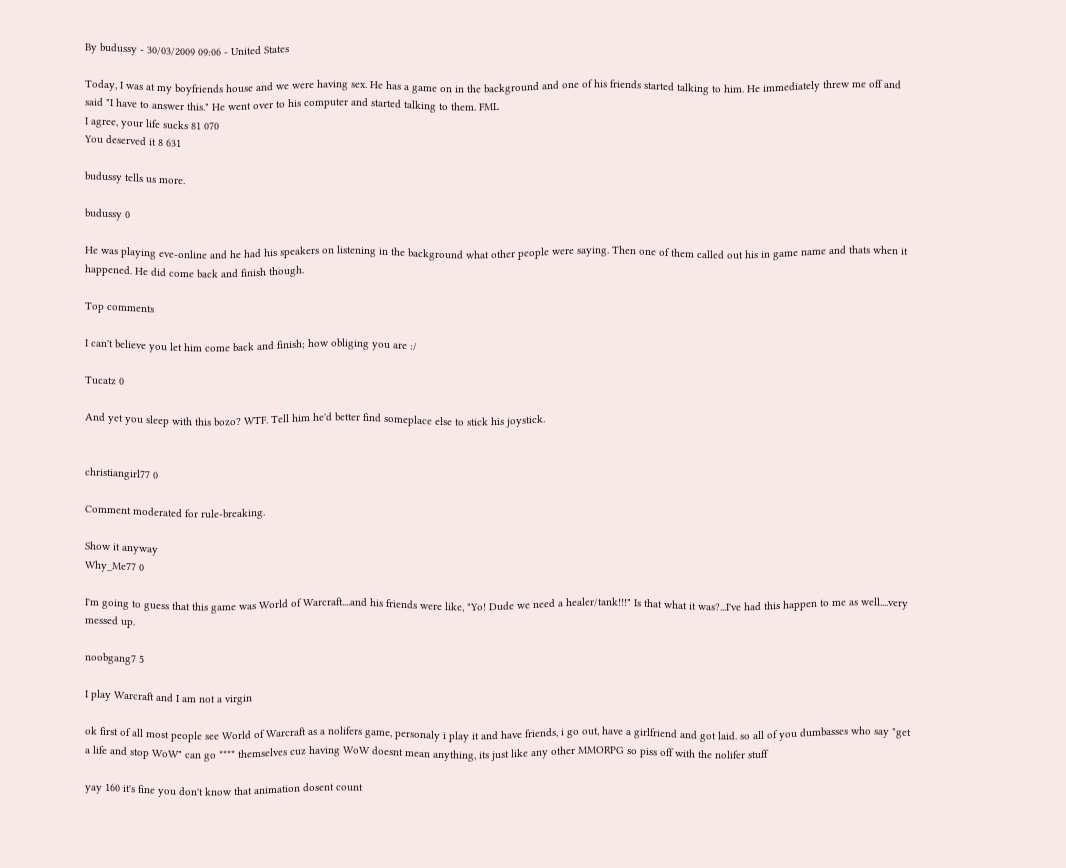By budussy - 30/03/2009 09:06 - United States

Today, I was at my boyfriends house and we were having sex. He has a game on in the background and one of his friends started talking to him. He immediately threw me off and said "I have to answer this." He went over to his computer and started talking to them. FML
I agree, your life sucks 81 070
You deserved it 8 631

budussy tells us more.

budussy 0

He was playing eve-online and he had his speakers on listening in the background what other people were saying. Then one of them called out his in game name and thats when it happened. He did come back and finish though.

Top comments

I can't believe you let him come back and finish; how obliging you are :/

Tucatz 0

And yet you sleep with this bozo? WTF. Tell him he'd better find someplace else to stick his joystick.


christiangirl77 0

Comment moderated for rule-breaking.

Show it anyway
Why_Me77 0

I'm going to guess that this game was World of Warcraft....and his friends were like, "Yo! Dude we need a healer/tank!!!" Is that what it was?...I've had this happen to me as well....very messed up.

noobgang7 5

I play Warcraft and I am not a virgin

ok first of all most people see World of Warcraft as a nolifers game, personaly i play it and have friends, i go out, have a girlfriend and got laid. so all of you dumbasses who say "get a life and stop WoW" can go **** themselves cuz having WoW doesnt mean anything, its just like any other MMORPG so piss off with the nolifer stuff

yay 160 it's fine you don't know that animation dosent count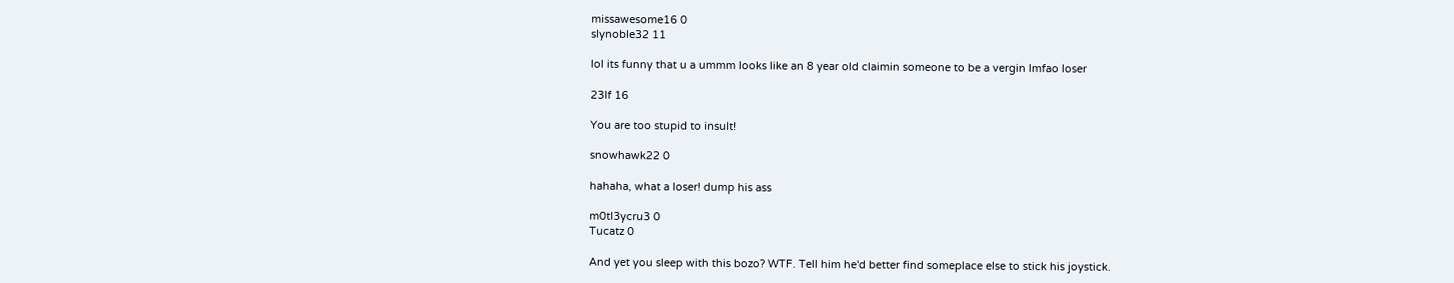missawesome16 0
slynoble32 11

lol its funny that u a ummm looks like an 8 year old claimin someone to be a vergin lmfao loser

23lf 16

You are too stupid to insult!

snowhawk22 0

hahaha, what a loser! dump his ass

m0tl3ycru3 0
Tucatz 0

And yet you sleep with this bozo? WTF. Tell him he'd better find someplace else to stick his joystick.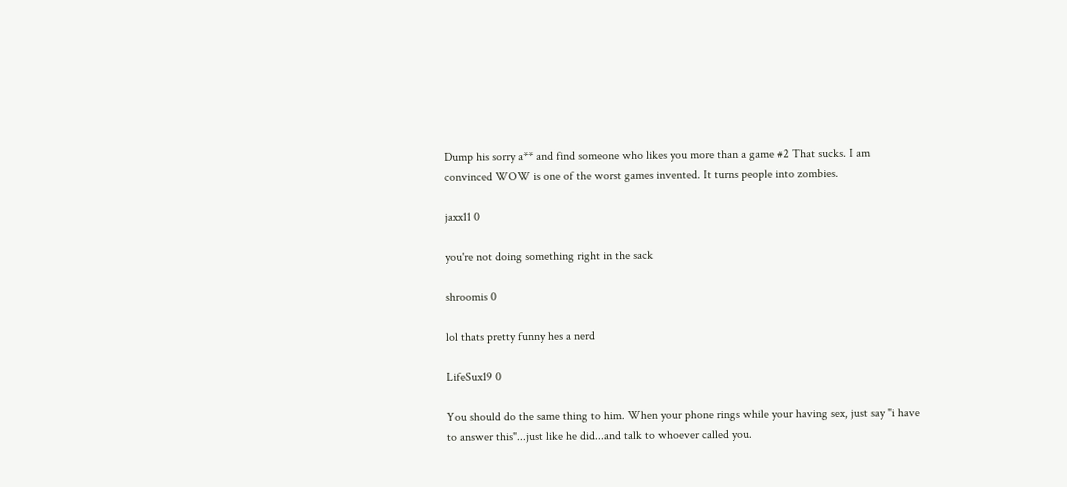Dump his sorry a** and find someone who likes you more than a game #2 That sucks. I am convinced WOW is one of the worst games invented. It turns people into zombies.

jaxx11 0

you're not doing something right in the sack

shroomis 0

lol thats pretty funny hes a nerd

LifeSux19 0

You should do the same thing to him. When your phone rings while your having sex, just say "i have to answer this"...just like he did...and talk to whoever called you.